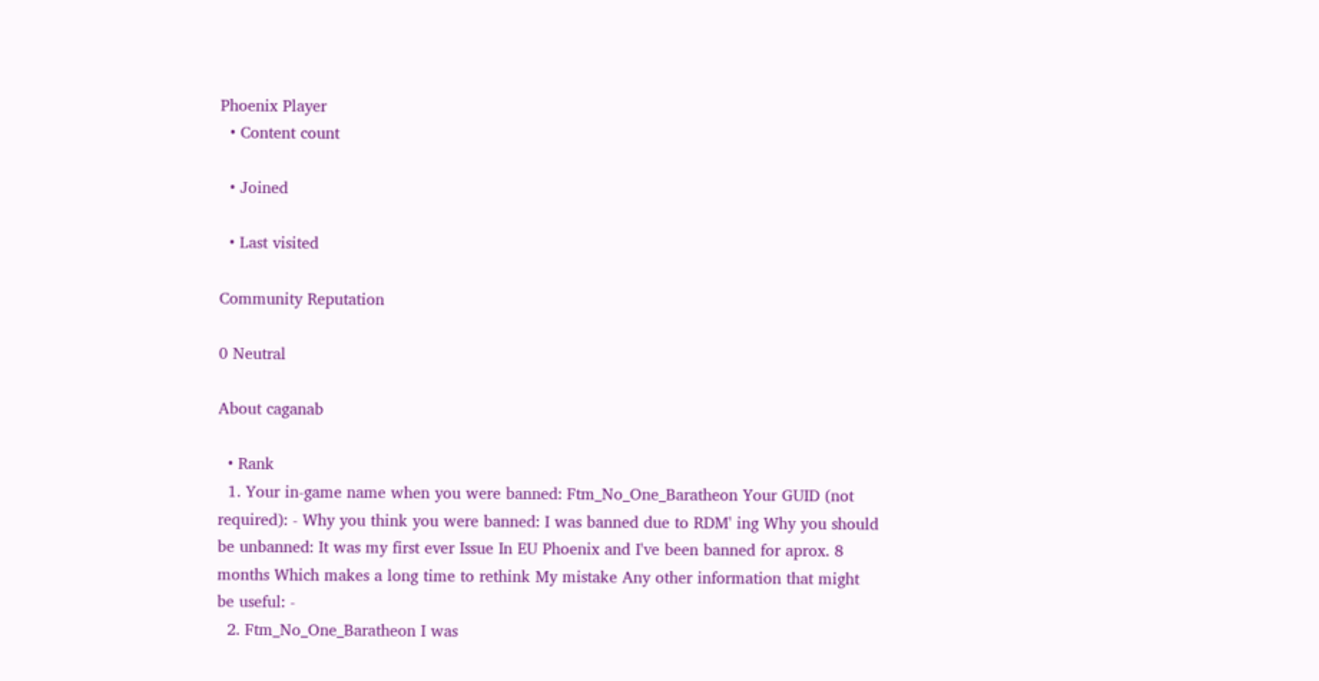Phoenix Player
  • Content count

  • Joined

  • Last visited

Community Reputation

0 Neutral

About caganab

  • Rank
  1. Your in-game name when you were banned: Ftm_No_One_Baratheon Your GUID (not required): - Why you think you were banned: I was banned due to RDM' ing Why you should be unbanned: It was my first ever Issue In EU Phoenix and I've been banned for aprox. 8 months Which makes a long time to rethink My mistake Any other information that might be useful: -
  2. Ftm_No_One_Baratheon I was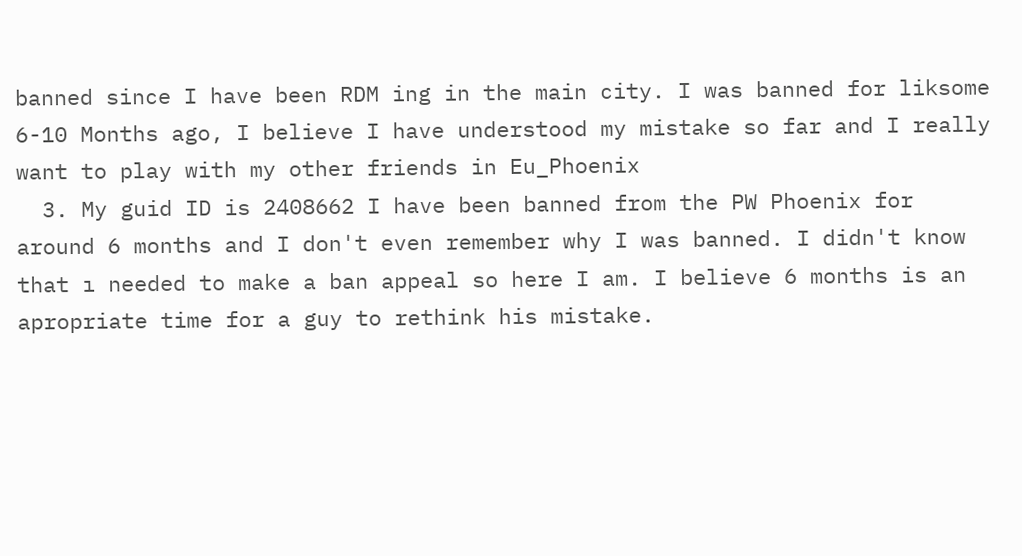banned since I have been RDM ing in the main city. I was banned for liksome 6-10 Months ago, I believe I have understood my mistake so far and I really want to play with my other friends in Eu_Phoenix
  3. My guid ID is 2408662 I have been banned from the PW Phoenix for around 6 months and I don't even remember why I was banned. I didn't know that ı needed to make a ban appeal so here I am. I believe 6 months is an apropriate time for a guy to rethink his mistake.